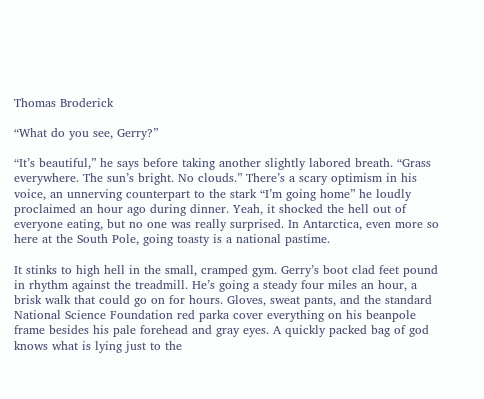Thomas Broderick

“What do you see, Gerry?”

“It’s beautiful,” he says before taking another slightly labored breath. “Grass everywhere. The sun’s bright. No clouds.” There’s a scary optimism in his voice, an unnerving counterpart to the stark “I’m going home” he loudly proclaimed an hour ago during dinner. Yeah, it shocked the hell out of everyone eating, but no one was really surprised. In Antarctica, even more so here at the South Pole, going toasty is a national pastime.

It stinks to high hell in the small, cramped gym. Gerry’s boot clad feet pound in rhythm against the treadmill. He’s going a steady four miles an hour, a brisk walk that could go on for hours. Gloves, sweat pants, and the standard National Science Foundation red parka cover everything on his beanpole frame besides his pale forehead and gray eyes. A quickly packed bag of god knows what is lying just to the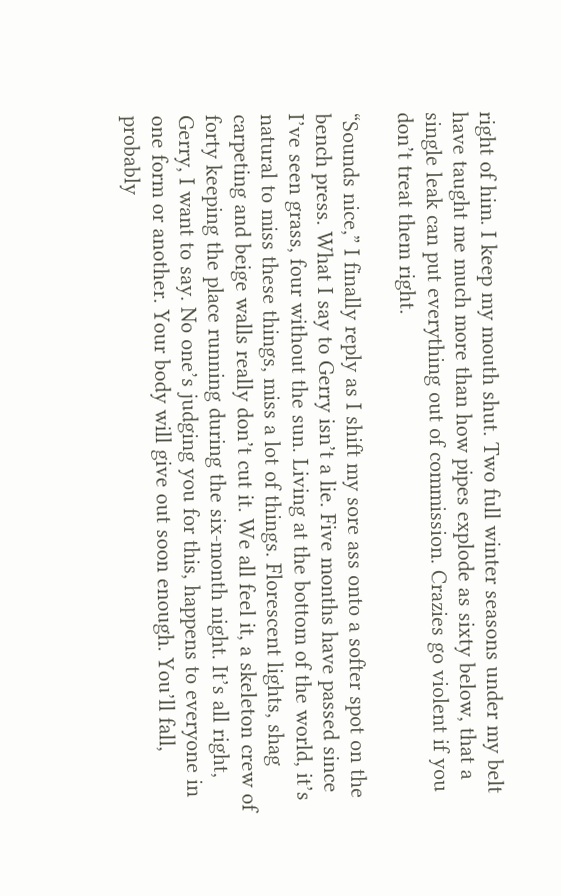right of him. I keep my mouth shut. Two full winter seasons under my belt have taught me much more than how pipes explode as sixty below, that a single leak can put everything out of commission. Crazies go violent if you don’t treat them right.

“Sounds nice,” I finally reply as I shift my sore ass onto a softer spot on the bench press. What I say to Gerry isn’t a lie. Five months have passed since I’ve seen grass, four without the sun. Living at the bottom of the world, it’s natural to miss these things, miss a lot of things. Florescent lights, shag carpeting and beige walls really don’t cut it. We all feel it, a skeleton crew of forty keeping the place running during the six-month night. It’s all right, Gerry, I want to say. No one’s judging you for this, happens to everyone in one form or another. Your body will give out soon enough. You’ll fall, probably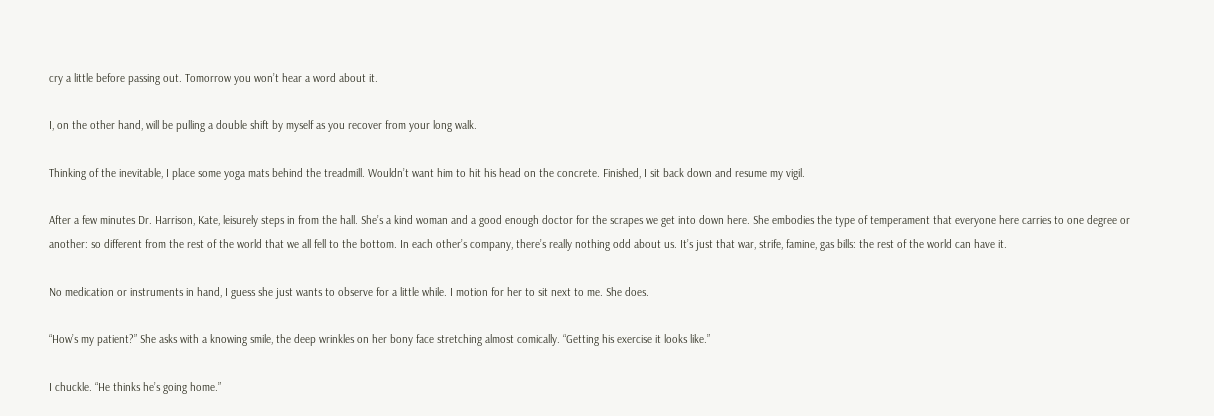cry a little before passing out. Tomorrow you won’t hear a word about it.

I, on the other hand, will be pulling a double shift by myself as you recover from your long walk.

Thinking of the inevitable, I place some yoga mats behind the treadmill. Wouldn’t want him to hit his head on the concrete. Finished, I sit back down and resume my vigil.

After a few minutes Dr. Harrison, Kate, leisurely steps in from the hall. She’s a kind woman and a good enough doctor for the scrapes we get into down here. She embodies the type of temperament that everyone here carries to one degree or another: so different from the rest of the world that we all fell to the bottom. In each other’s company, there’s really nothing odd about us. It’s just that war, strife, famine, gas bills: the rest of the world can have it.

No medication or instruments in hand, I guess she just wants to observe for a little while. I motion for her to sit next to me. She does.

“How’s my patient?” She asks with a knowing smile, the deep wrinkles on her bony face stretching almost comically. “Getting his exercise it looks like.”

I chuckle. “He thinks he’s going home.”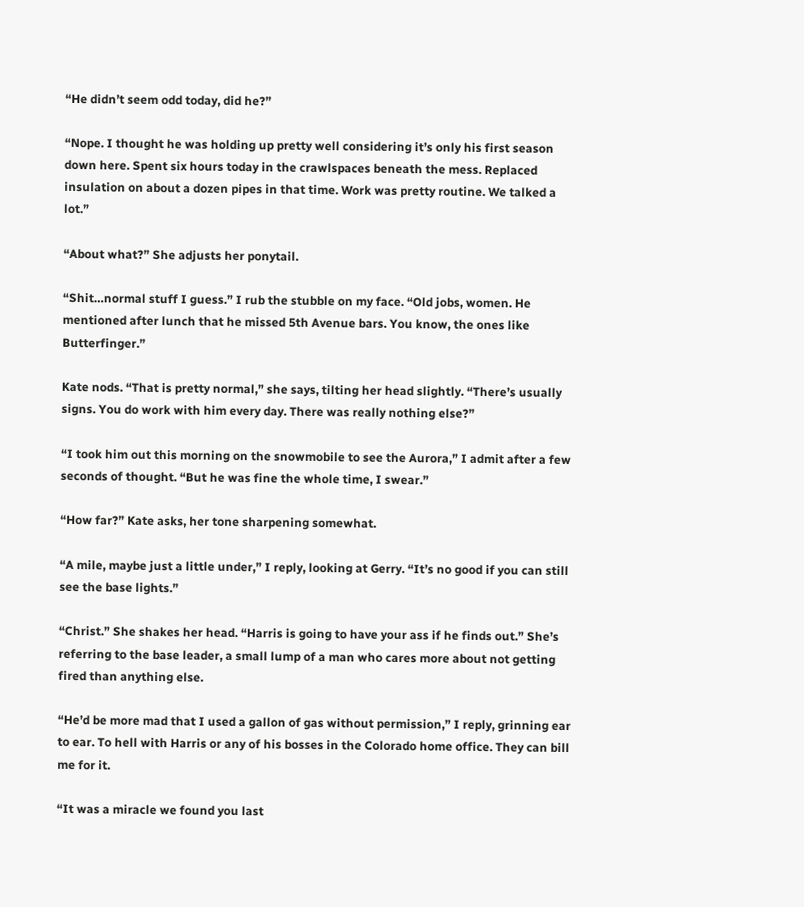“He didn’t seem odd today, did he?”

“Nope. I thought he was holding up pretty well considering it’s only his first season down here. Spent six hours today in the crawlspaces beneath the mess. Replaced insulation on about a dozen pipes in that time. Work was pretty routine. We talked a lot.”

“About what?” She adjusts her ponytail.

“Shit…normal stuff I guess.” I rub the stubble on my face. “Old jobs, women. He mentioned after lunch that he missed 5th Avenue bars. You know, the ones like Butterfinger.”

Kate nods. “That is pretty normal,” she says, tilting her head slightly. “There’s usually signs. You do work with him every day. There was really nothing else?”

“I took him out this morning on the snowmobile to see the Aurora,” I admit after a few seconds of thought. “But he was fine the whole time, I swear.”

“How far?” Kate asks, her tone sharpening somewhat.

“A mile, maybe just a little under,” I reply, looking at Gerry. “It’s no good if you can still see the base lights.”

“Christ.” She shakes her head. “Harris is going to have your ass if he finds out.” She’s referring to the base leader, a small lump of a man who cares more about not getting fired than anything else.

“He’d be more mad that I used a gallon of gas without permission,” I reply, grinning ear to ear. To hell with Harris or any of his bosses in the Colorado home office. They can bill me for it.

“It was a miracle we found you last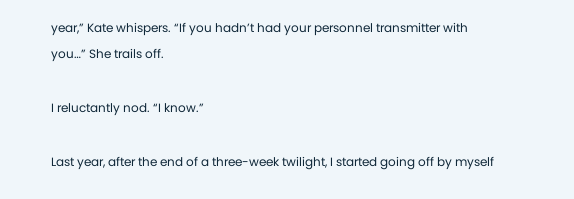year,” Kate whispers. “If you hadn’t had your personnel transmitter with you…” She trails off.

I reluctantly nod. “I know.”

Last year, after the end of a three-week twilight, I started going off by myself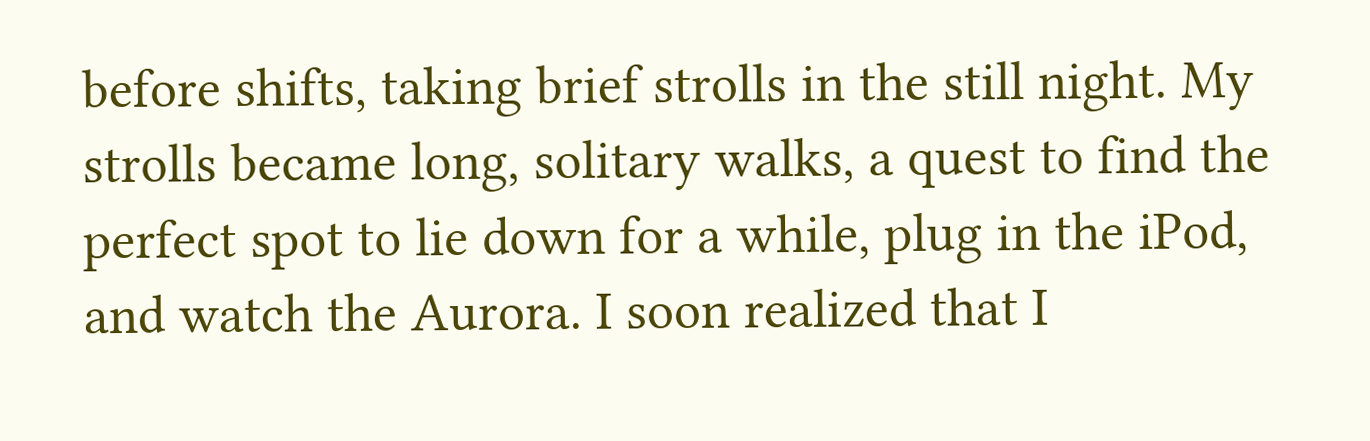before shifts, taking brief strolls in the still night. My strolls became long, solitary walks, a quest to find the perfect spot to lie down for a while, plug in the iPod, and watch the Aurora. I soon realized that I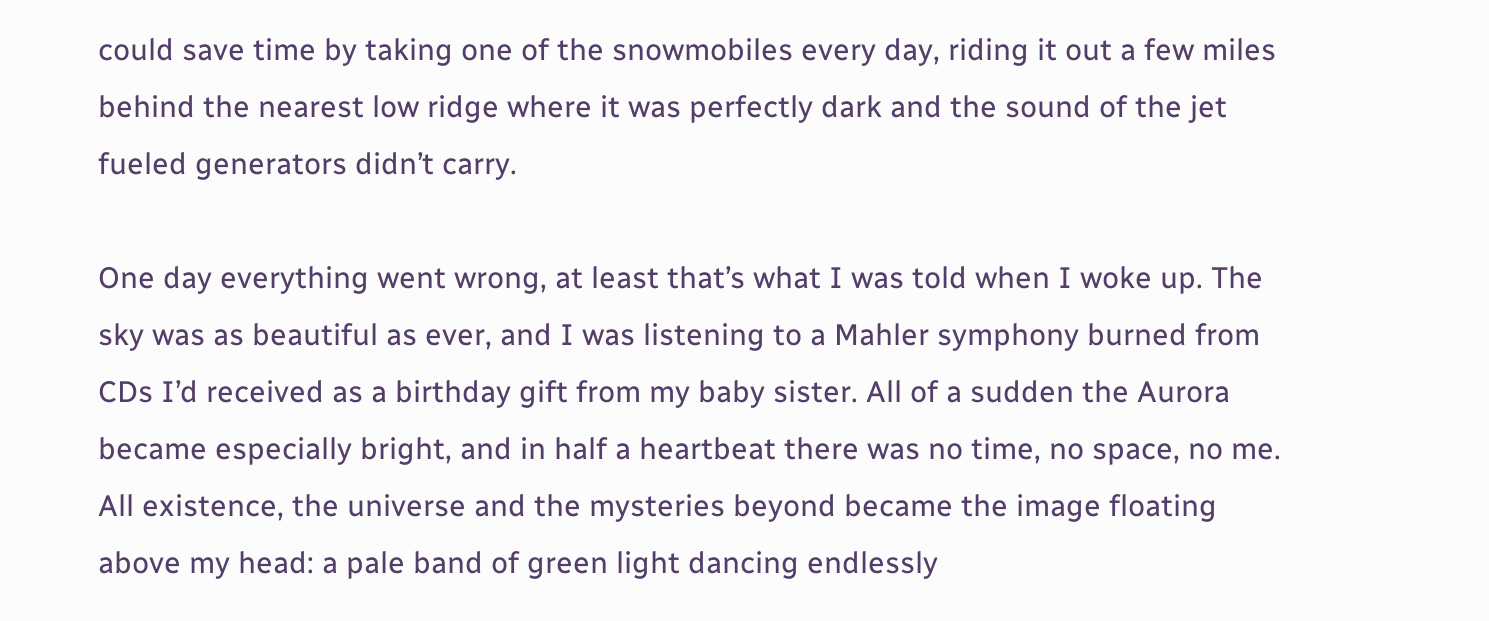could save time by taking one of the snowmobiles every day, riding it out a few miles behind the nearest low ridge where it was perfectly dark and the sound of the jet fueled generators didn’t carry.

One day everything went wrong, at least that’s what I was told when I woke up. The sky was as beautiful as ever, and I was listening to a Mahler symphony burned from CDs I’d received as a birthday gift from my baby sister. All of a sudden the Aurora became especially bright, and in half a heartbeat there was no time, no space, no me. All existence, the universe and the mysteries beyond became the image floating above my head: a pale band of green light dancing endlessly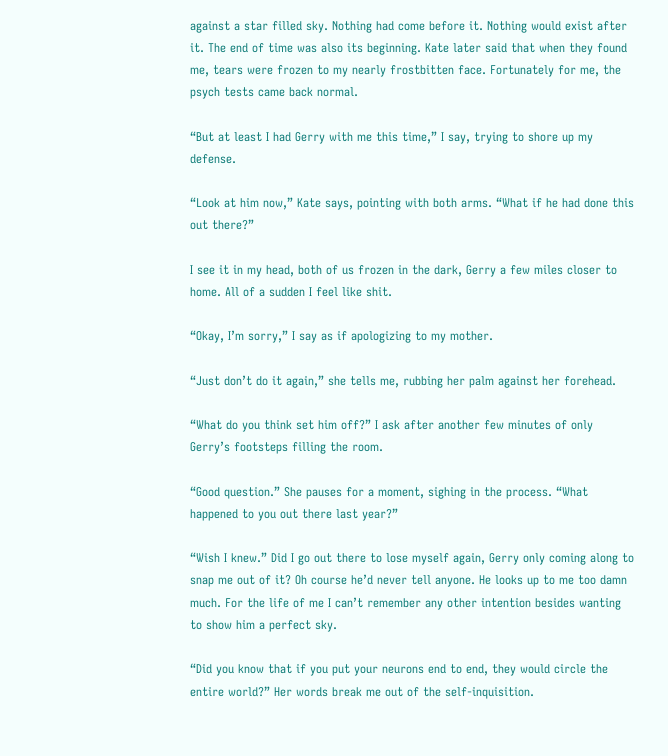against a star filled sky. Nothing had come before it. Nothing would exist after it. The end of time was also its beginning. Kate later said that when they found me, tears were frozen to my nearly frostbitten face. Fortunately for me, the psych tests came back normal.

“But at least I had Gerry with me this time,” I say, trying to shore up my defense.

“Look at him now,” Kate says, pointing with both arms. “What if he had done this out there?”

I see it in my head, both of us frozen in the dark, Gerry a few miles closer to home. All of a sudden I feel like shit.

“Okay, I’m sorry,” I say as if apologizing to my mother.

“Just don’t do it again,” she tells me, rubbing her palm against her forehead.

“What do you think set him off?” I ask after another few minutes of only Gerry’s footsteps filling the room.

“Good question.” She pauses for a moment, sighing in the process. “What happened to you out there last year?”

“Wish I knew.” Did I go out there to lose myself again, Gerry only coming along to snap me out of it? Oh course he’d never tell anyone. He looks up to me too damn much. For the life of me I can’t remember any other intention besides wanting to show him a perfect sky.

“Did you know that if you put your neurons end to end, they would circle the entire world?” Her words break me out of the self-inquisition.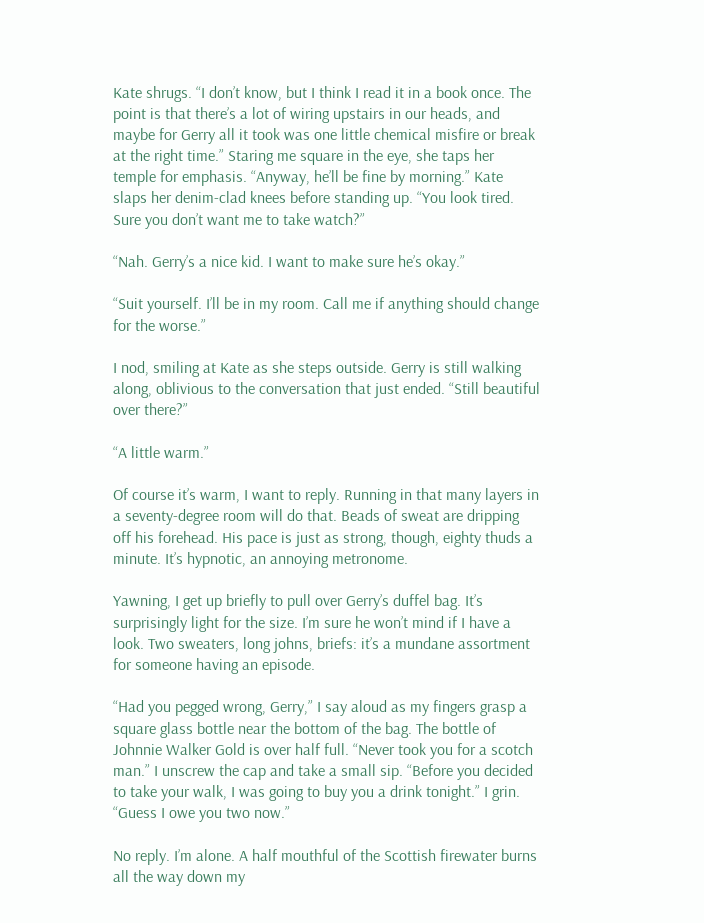Kate shrugs. “I don’t know, but I think I read it in a book once. The point is that there’s a lot of wiring upstairs in our heads, and maybe for Gerry all it took was one little chemical misfire or break at the right time.” Staring me square in the eye, she taps her temple for emphasis. “Anyway, he’ll be fine by morning.” Kate slaps her denim-clad knees before standing up. “You look tired. Sure you don’t want me to take watch?”

“Nah. Gerry’s a nice kid. I want to make sure he’s okay.”

“Suit yourself. I’ll be in my room. Call me if anything should change for the worse.”

I nod, smiling at Kate as she steps outside. Gerry is still walking along, oblivious to the conversation that just ended. “Still beautiful over there?”

“A little warm.”

Of course it’s warm, I want to reply. Running in that many layers in a seventy-degree room will do that. Beads of sweat are dripping off his forehead. His pace is just as strong, though, eighty thuds a minute. It’s hypnotic, an annoying metronome.

Yawning, I get up briefly to pull over Gerry’s duffel bag. It’s surprisingly light for the size. I’m sure he won’t mind if I have a look. Two sweaters, long johns, briefs: it’s a mundane assortment for someone having an episode.

“Had you pegged wrong, Gerry,” I say aloud as my fingers grasp a square glass bottle near the bottom of the bag. The bottle of Johnnie Walker Gold is over half full. “Never took you for a scotch man.” I unscrew the cap and take a small sip. “Before you decided to take your walk, I was going to buy you a drink tonight.” I grin. “Guess I owe you two now.”

No reply. I’m alone. A half mouthful of the Scottish firewater burns all the way down my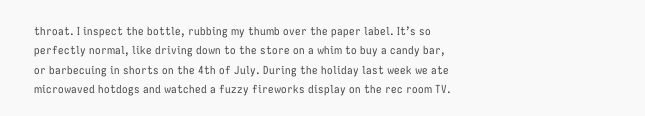throat. I inspect the bottle, rubbing my thumb over the paper label. It’s so perfectly normal, like driving down to the store on a whim to buy a candy bar, or barbecuing in shorts on the 4th of July. During the holiday last week we ate microwaved hotdogs and watched a fuzzy fireworks display on the rec room TV.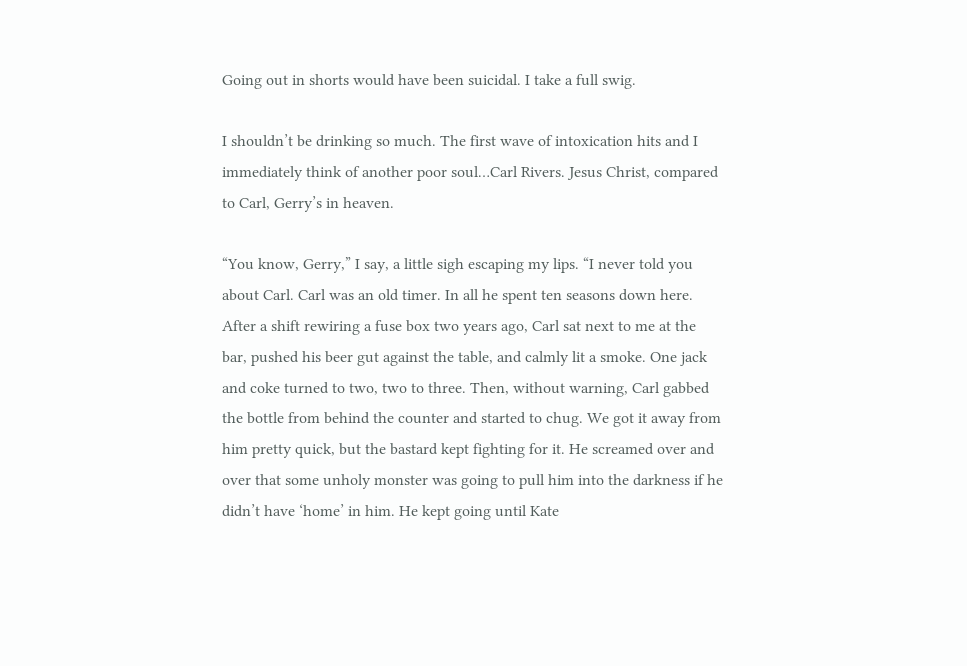Going out in shorts would have been suicidal. I take a full swig.

I shouldn’t be drinking so much. The first wave of intoxication hits and I immediately think of another poor soul…Carl Rivers. Jesus Christ, compared to Carl, Gerry’s in heaven.

“You know, Gerry,” I say, a little sigh escaping my lips. “I never told you about Carl. Carl was an old timer. In all he spent ten seasons down here. After a shift rewiring a fuse box two years ago, Carl sat next to me at the bar, pushed his beer gut against the table, and calmly lit a smoke. One jack and coke turned to two, two to three. Then, without warning, Carl gabbed the bottle from behind the counter and started to chug. We got it away from him pretty quick, but the bastard kept fighting for it. He screamed over and over that some unholy monster was going to pull him into the darkness if he didn’t have ‘home’ in him. He kept going until Kate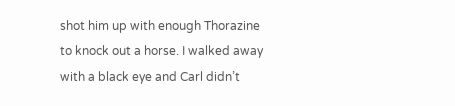shot him up with enough Thorazine to knock out a horse. I walked away with a black eye and Carl didn’t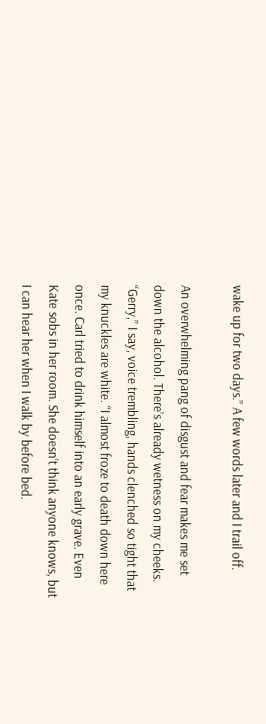wake up for two days.” A few words later and I trail off.

An overwhelming pang of disgust and fear makes me set down the alcohol. There’s already wetness on my cheeks. “Gerry,” I say, voice trembling, hands clenched so tight that my knuckles are white. “I almost froze to death down here once. Carl tried to drink himself into an early grave. Even Kate sobs in her room. She doesn’t think anyone knows, but I can hear her when I walk by before bed.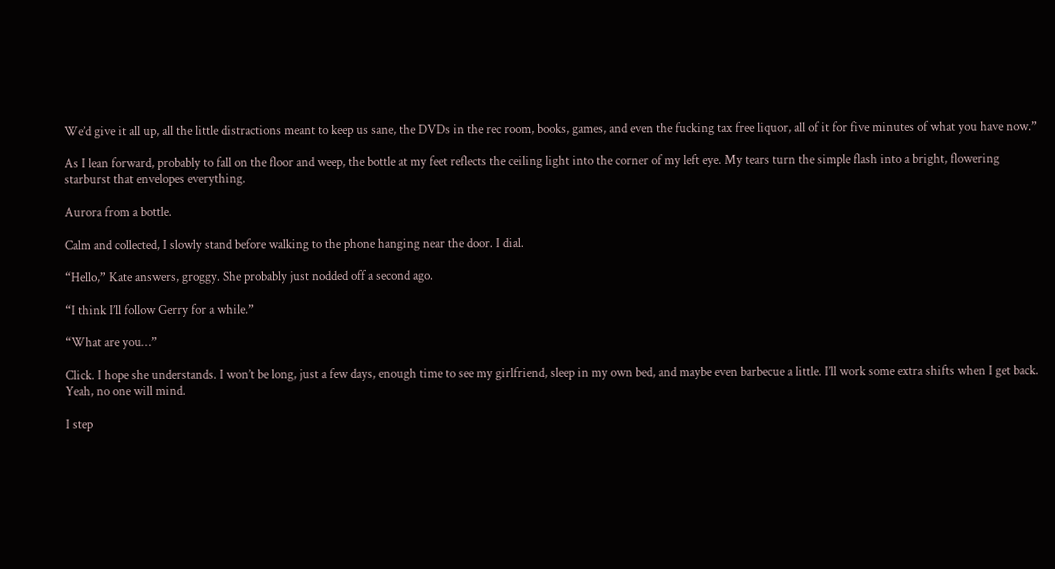We’d give it all up, all the little distractions meant to keep us sane, the DVDs in the rec room, books, games, and even the fucking tax free liquor, all of it for five minutes of what you have now.”

As I lean forward, probably to fall on the floor and weep, the bottle at my feet reflects the ceiling light into the corner of my left eye. My tears turn the simple flash into a bright, flowering starburst that envelopes everything.

Aurora from a bottle.

Calm and collected, I slowly stand before walking to the phone hanging near the door. I dial.

“Hello,” Kate answers, groggy. She probably just nodded off a second ago.

“I think I’ll follow Gerry for a while.”

“What are you…”

Click. I hope she understands. I won’t be long, just a few days, enough time to see my girlfriend, sleep in my own bed, and maybe even barbecue a little. I’ll work some extra shifts when I get back. Yeah, no one will mind.

I step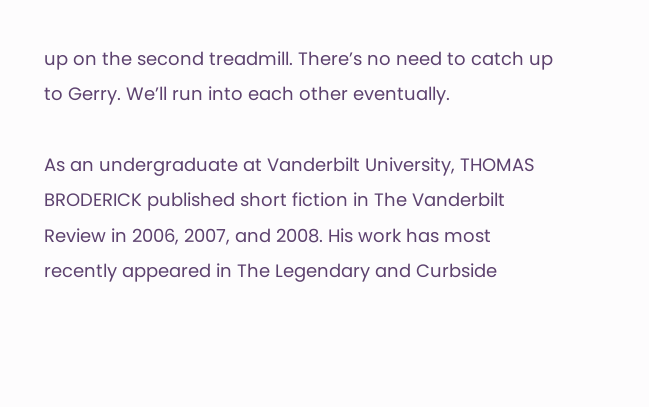up on the second treadmill. There’s no need to catch up to Gerry. We’ll run into each other eventually.

As an undergraduate at Vanderbilt University, THOMAS BRODERICK published short fiction in The Vanderbilt Review in 2006, 2007, and 2008. His work has most recently appeared in The Legendary and Curbside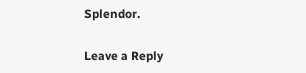Splendor.

Leave a Reply